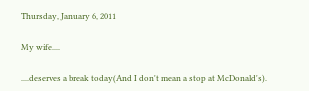Thursday, January 6, 2011

My wife....

....deserves a break today(And I don't mean a stop at McDonald's).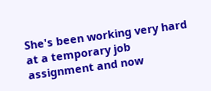She's been working very hard at a temporary job assignment and now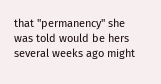that "permanency" she was told would be hers several weeks ago might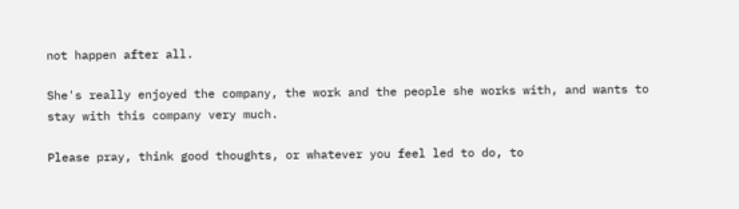not happen after all.

She's really enjoyed the company, the work and the people she works with, and wants to stay with this company very much.

Please pray, think good thoughts, or whatever you feel led to do, to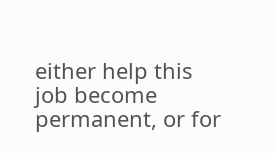either help this job become permanent, or for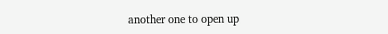another one to open up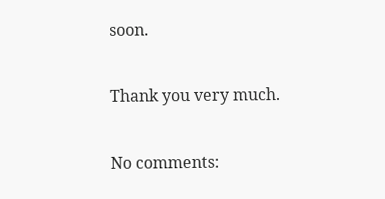soon.

Thank you very much.

No comments: